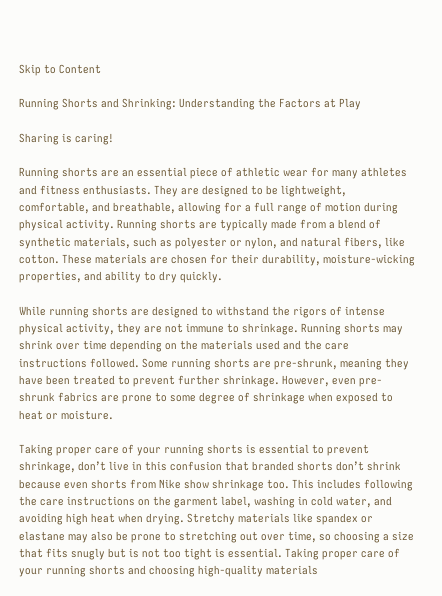Skip to Content

Running Shorts and Shrinking: Understanding the Factors at Play

Sharing is caring!

Running shorts are an essential piece of athletic wear for many athletes and fitness enthusiasts. They are designed to be lightweight, comfortable, and breathable, allowing for a full range of motion during physical activity. Running shorts are typically made from a blend of synthetic materials, such as polyester or nylon, and natural fibers, like cotton. These materials are chosen for their durability, moisture-wicking properties, and ability to dry quickly.

While running shorts are designed to withstand the rigors of intense physical activity, they are not immune to shrinkage. Running shorts may shrink over time depending on the materials used and the care instructions followed. Some running shorts are pre-shrunk, meaning they have been treated to prevent further shrinkage. However, even pre-shrunk fabrics are prone to some degree of shrinkage when exposed to heat or moisture.

Taking proper care of your running shorts is essential to prevent shrinkage, don’t live in this confusion that branded shorts don’t shrink because even shorts from Nike show shrinkage too. This includes following the care instructions on the garment label, washing in cold water, and avoiding high heat when drying. Stretchy materials like spandex or elastane may also be prone to stretching out over time, so choosing a size that fits snugly but is not too tight is essential. Taking proper care of your running shorts and choosing high-quality materials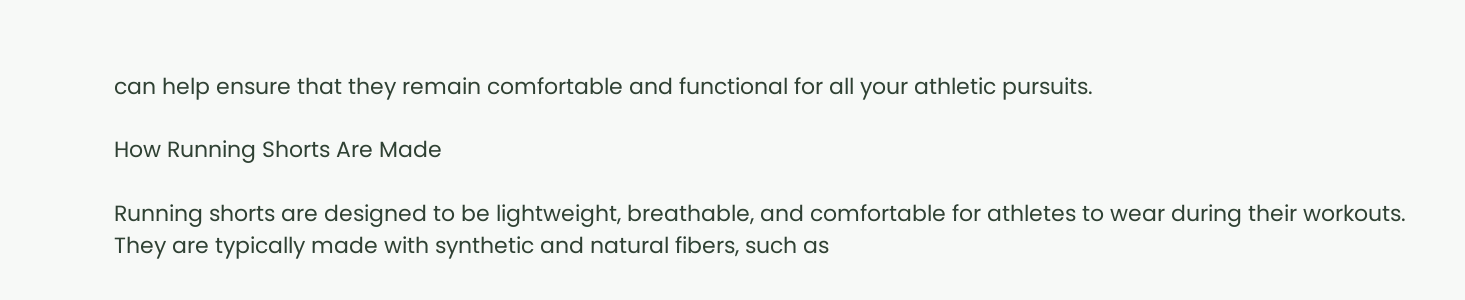can help ensure that they remain comfortable and functional for all your athletic pursuits.

How Running Shorts Are Made

Running shorts are designed to be lightweight, breathable, and comfortable for athletes to wear during their workouts. They are typically made with synthetic and natural fibers, such as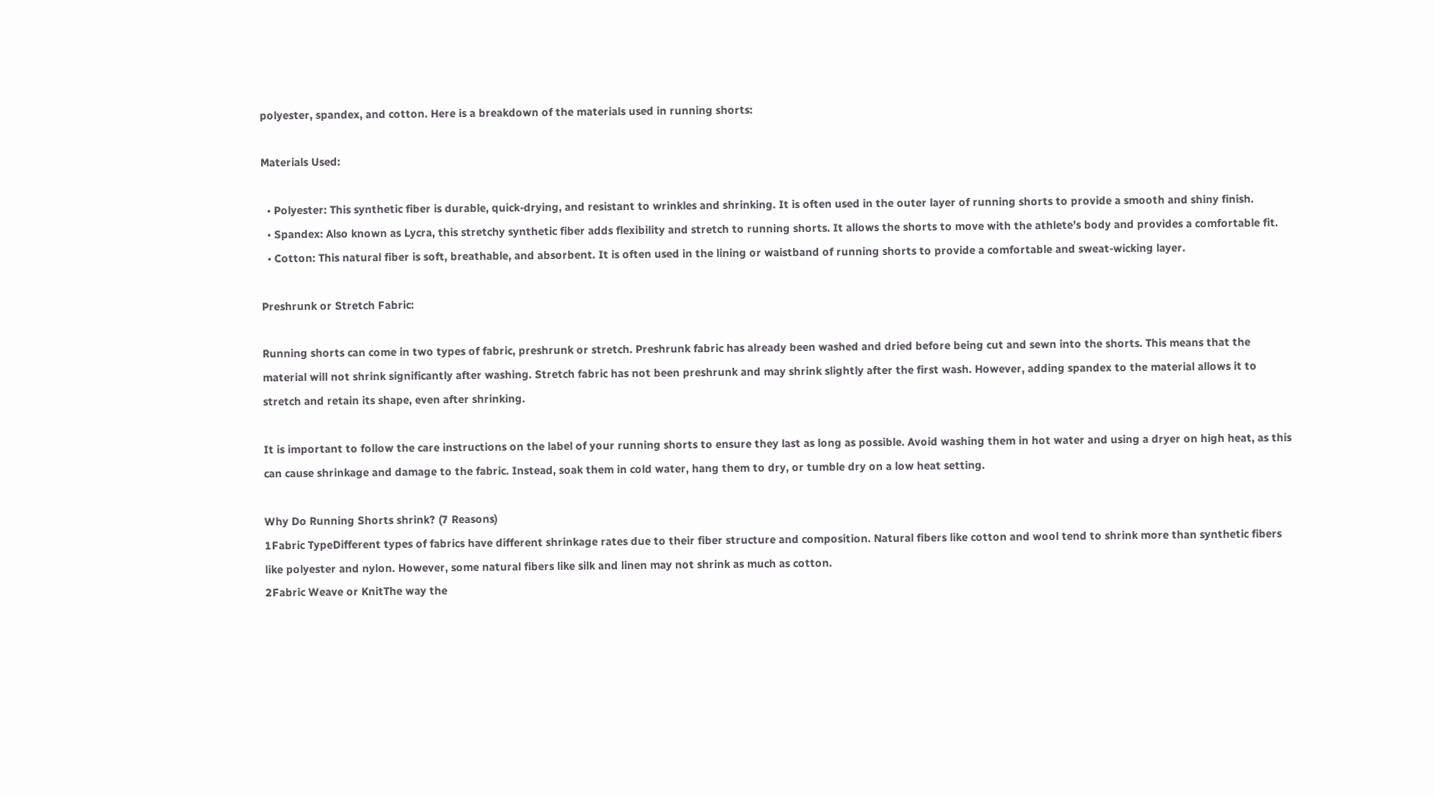polyester, spandex, and cotton. Here is a breakdown of the materials used in running shorts:

Materials Used:

  • Polyester: This synthetic fiber is durable, quick-drying, and resistant to wrinkles and shrinking. It is often used in the outer layer of running shorts to provide a smooth and shiny finish.
  • Spandex: Also known as Lycra, this stretchy synthetic fiber adds flexibility and stretch to running shorts. It allows the shorts to move with the athlete’s body and provides a comfortable fit.
  • Cotton: This natural fiber is soft, breathable, and absorbent. It is often used in the lining or waistband of running shorts to provide a comfortable and sweat-wicking layer.

Preshrunk or Stretch Fabric:

Running shorts can come in two types of fabric, preshrunk or stretch. Preshrunk fabric has already been washed and dried before being cut and sewn into the shorts. This means that the material will not shrink significantly after washing. Stretch fabric has not been preshrunk and may shrink slightly after the first wash. However, adding spandex to the material allows it to stretch and retain its shape, even after shrinking.

It is important to follow the care instructions on the label of your running shorts to ensure they last as long as possible. Avoid washing them in hot water and using a dryer on high heat, as this can cause shrinkage and damage to the fabric. Instead, soak them in cold water, hang them to dry, or tumble dry on a low heat setting.

Why Do Running Shorts shrink? (7 Reasons)
1Fabric TypeDifferent types of fabrics have different shrinkage rates due to their fiber structure and composition. Natural fibers like cotton and wool tend to shrink more than synthetic fibers like polyester and nylon. However, some natural fibers like silk and linen may not shrink as much as cotton.
2Fabric Weave or KnitThe way the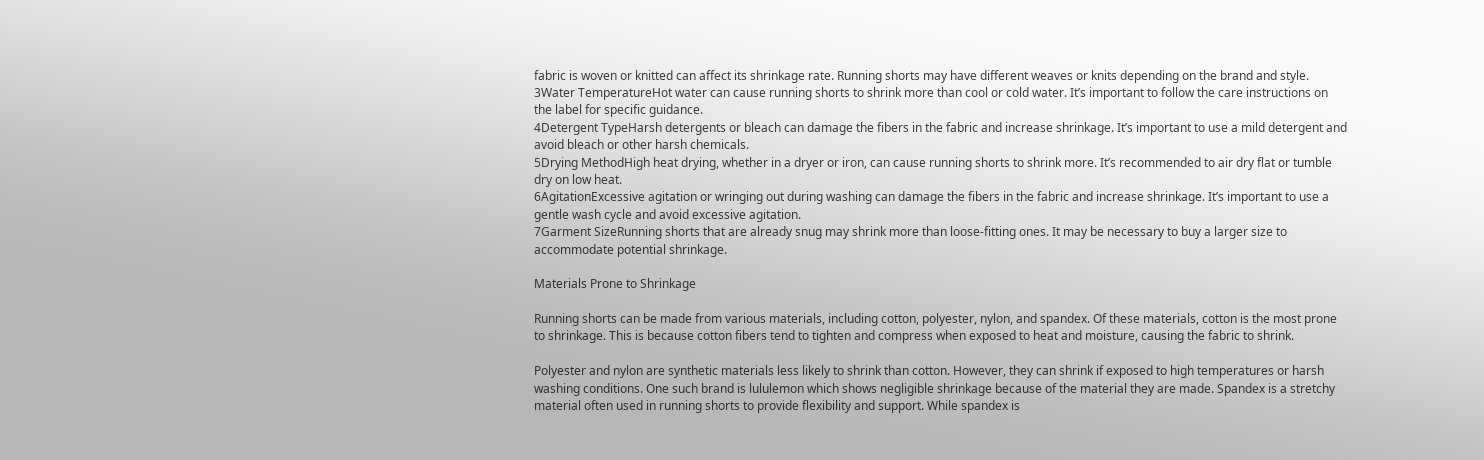fabric is woven or knitted can affect its shrinkage rate. Running shorts may have different weaves or knits depending on the brand and style.
3Water TemperatureHot water can cause running shorts to shrink more than cool or cold water. It’s important to follow the care instructions on the label for specific guidance.
4Detergent TypeHarsh detergents or bleach can damage the fibers in the fabric and increase shrinkage. It’s important to use a mild detergent and avoid bleach or other harsh chemicals.
5Drying MethodHigh heat drying, whether in a dryer or iron, can cause running shorts to shrink more. It’s recommended to air dry flat or tumble dry on low heat.
6AgitationExcessive agitation or wringing out during washing can damage the fibers in the fabric and increase shrinkage. It’s important to use a gentle wash cycle and avoid excessive agitation.
7Garment SizeRunning shorts that are already snug may shrink more than loose-fitting ones. It may be necessary to buy a larger size to accommodate potential shrinkage.

Materials Prone to Shrinkage

Running shorts can be made from various materials, including cotton, polyester, nylon, and spandex. Of these materials, cotton is the most prone to shrinkage. This is because cotton fibers tend to tighten and compress when exposed to heat and moisture, causing the fabric to shrink.

Polyester and nylon are synthetic materials less likely to shrink than cotton. However, they can shrink if exposed to high temperatures or harsh washing conditions. One such brand is lululemon which shows negligible shrinkage because of the material they are made. Spandex is a stretchy material often used in running shorts to provide flexibility and support. While spandex is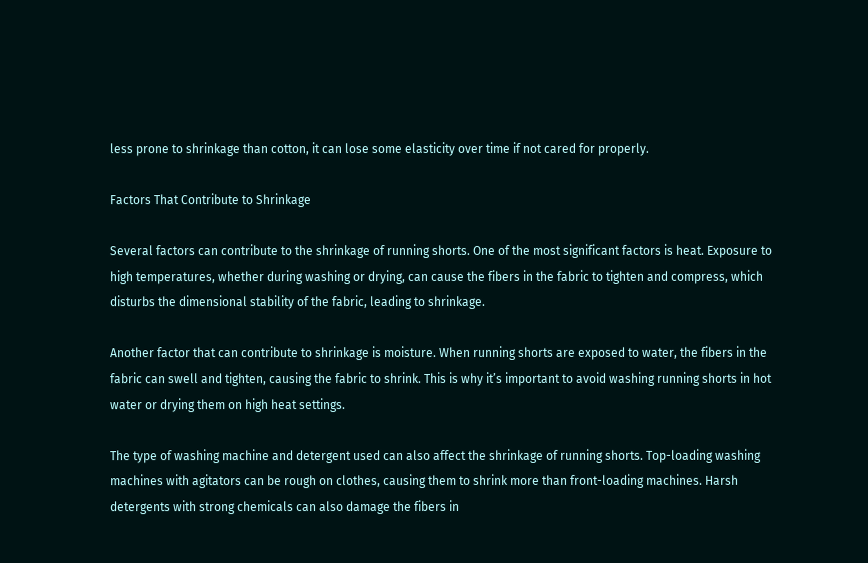less prone to shrinkage than cotton, it can lose some elasticity over time if not cared for properly.

Factors That Contribute to Shrinkage

Several factors can contribute to the shrinkage of running shorts. One of the most significant factors is heat. Exposure to high temperatures, whether during washing or drying, can cause the fibers in the fabric to tighten and compress, which disturbs the dimensional stability of the fabric, leading to shrinkage.

Another factor that can contribute to shrinkage is moisture. When running shorts are exposed to water, the fibers in the fabric can swell and tighten, causing the fabric to shrink. This is why it’s important to avoid washing running shorts in hot water or drying them on high heat settings.

The type of washing machine and detergent used can also affect the shrinkage of running shorts. Top-loading washing machines with agitators can be rough on clothes, causing them to shrink more than front-loading machines. Harsh detergents with strong chemicals can also damage the fibers in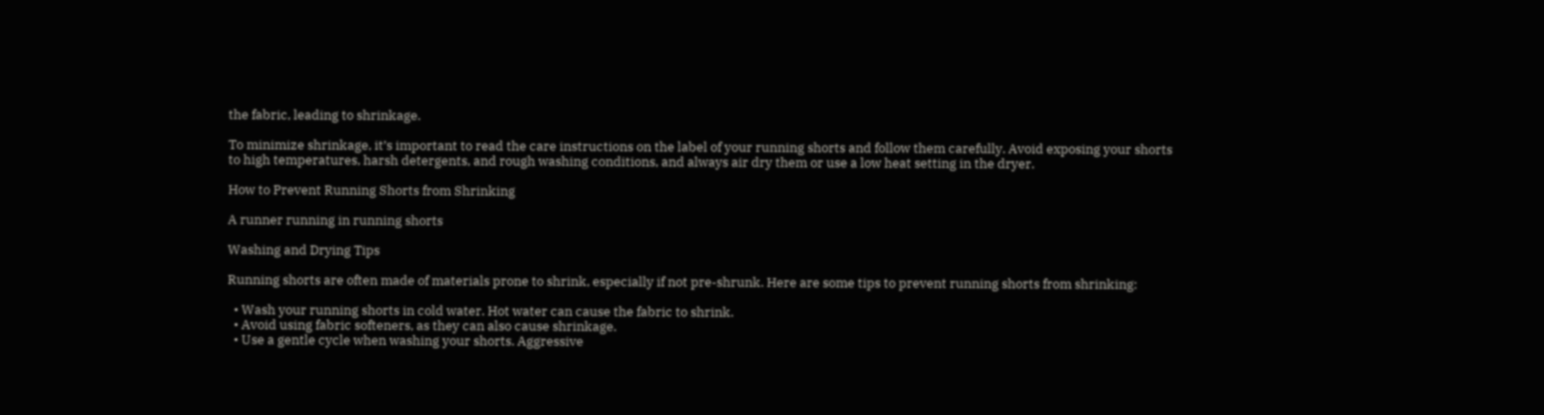the fabric, leading to shrinkage.

To minimize shrinkage, it’s important to read the care instructions on the label of your running shorts and follow them carefully. Avoid exposing your shorts to high temperatures, harsh detergents, and rough washing conditions, and always air dry them or use a low heat setting in the dryer.

How to Prevent Running Shorts from Shrinking

A runner running in running shorts

Washing and Drying Tips

Running shorts are often made of materials prone to shrink, especially if not pre-shrunk. Here are some tips to prevent running shorts from shrinking:

  • Wash your running shorts in cold water. Hot water can cause the fabric to shrink.
  • Avoid using fabric softeners, as they can also cause shrinkage.
  • Use a gentle cycle when washing your shorts. Aggressive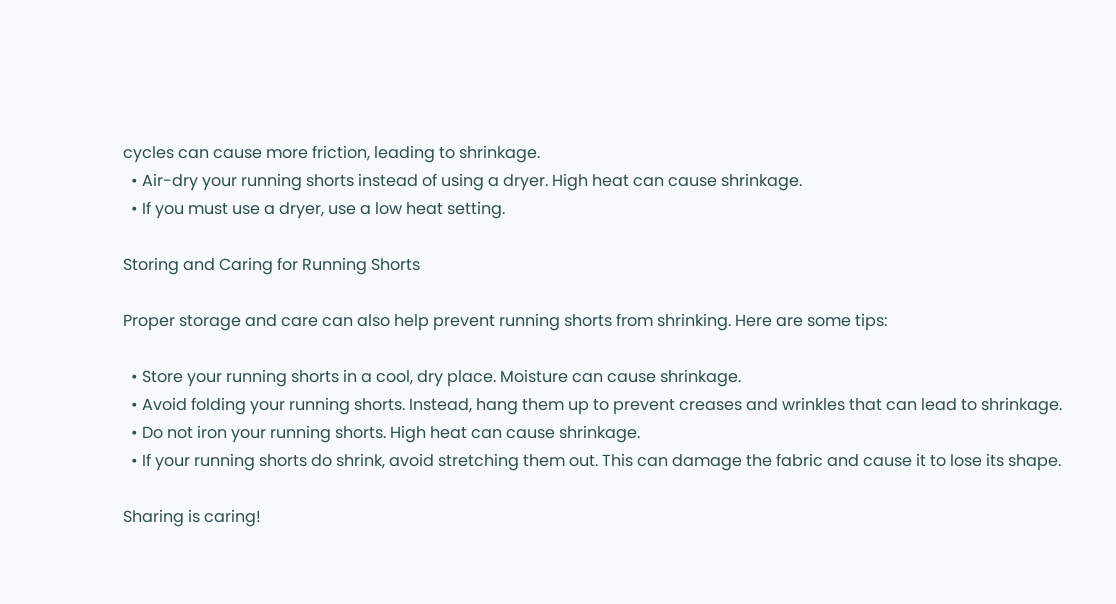cycles can cause more friction, leading to shrinkage.
  • Air-dry your running shorts instead of using a dryer. High heat can cause shrinkage.
  • If you must use a dryer, use a low heat setting.

Storing and Caring for Running Shorts

Proper storage and care can also help prevent running shorts from shrinking. Here are some tips:

  • Store your running shorts in a cool, dry place. Moisture can cause shrinkage.
  • Avoid folding your running shorts. Instead, hang them up to prevent creases and wrinkles that can lead to shrinkage.
  • Do not iron your running shorts. High heat can cause shrinkage.
  • If your running shorts do shrink, avoid stretching them out. This can damage the fabric and cause it to lose its shape.

Sharing is caring!